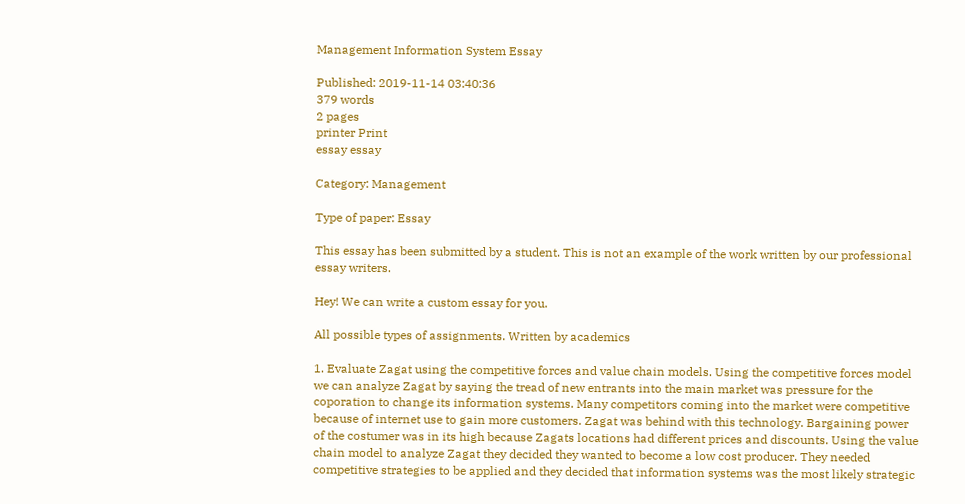Management Information System Essay

Published: 2019-11-14 03:40:36
379 words
2 pages
printer Print
essay essay

Category: Management

Type of paper: Essay

This essay has been submitted by a student. This is not an example of the work written by our professional essay writers.

Hey! We can write a custom essay for you.

All possible types of assignments. Written by academics

1. Evaluate Zagat using the competitive forces and value chain models. Using the competitive forces model we can analyze Zagat by saying the tread of new entrants into the main market was pressure for the coporation to change its information systems. Many competitors coming into the market were competitive because of internet use to gain more customers. Zagat was behind with this technology. Bargaining power of the costumer was in its high because Zagats locations had different prices and discounts. Using the value chain model to analyze Zagat they decided they wanted to become a low cost producer. They needed competitive strategies to be applied and they decided that information systems was the most likely strategic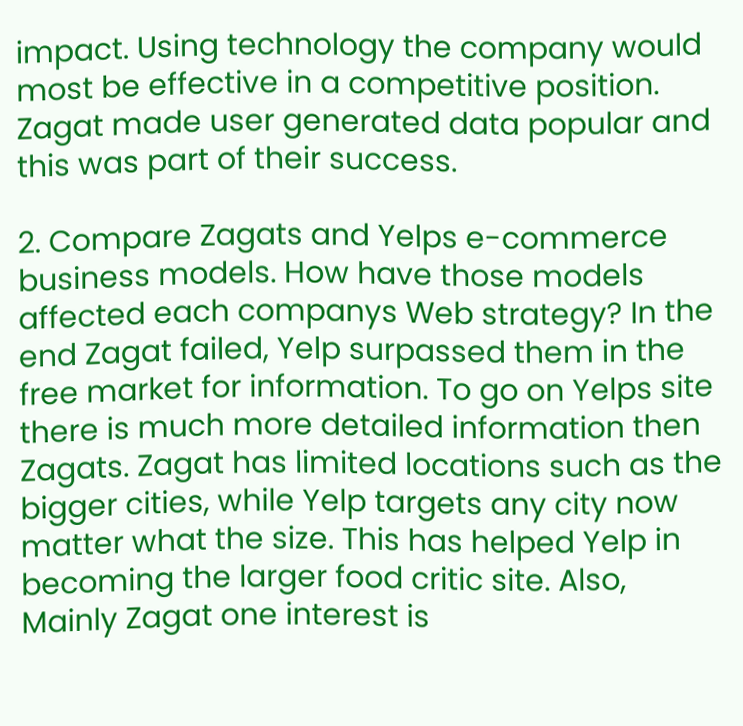impact. Using technology the company would most be effective in a competitive position. Zagat made user generated data popular and this was part of their success.

2. Compare Zagats and Yelps e-commerce business models. How have those models affected each companys Web strategy? In the end Zagat failed, Yelp surpassed them in the free market for information. To go on Yelps site there is much more detailed information then Zagats. Zagat has limited locations such as the bigger cities, while Yelp targets any city now matter what the size. This has helped Yelp in becoming the larger food critic site. Also, Mainly Zagat one interest is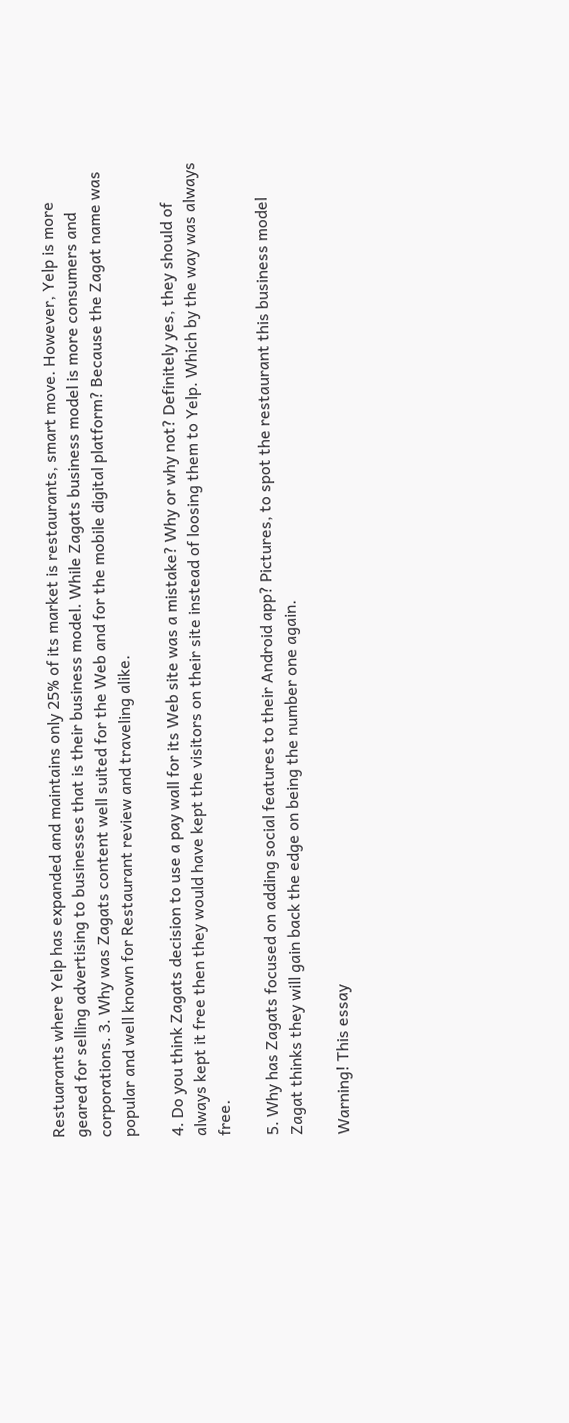Restuarants where Yelp has expanded and maintains only 25% of its market is restaurants, smart move. However, Yelp is more geared for selling advertising to businesses that is their business model. While Zagats business model is more consumers and corporations. 3. Why was Zagats content well suited for the Web and for the mobile digital platform? Because the Zagat name was popular and well known for Restaurant review and traveling alike.

4. Do you think Zagats decision to use a pay wall for its Web site was a mistake? Why or why not? Definitely yes, they should of always kept it free then they would have kept the visitors on their site instead of loosing them to Yelp. Which by the way was always free.

5. Why has Zagats focused on adding social features to their Android app? Pictures, to spot the restaurant this business model Zagat thinks they will gain back the edge on being the number one again.

Warning! This essay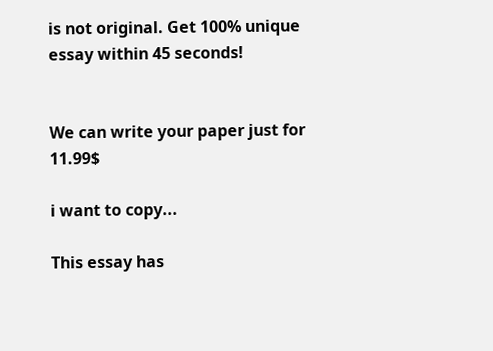is not original. Get 100% unique essay within 45 seconds!


We can write your paper just for 11.99$

i want to copy...

This essay has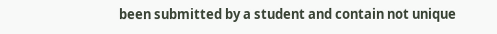been submitted by a student and contain not unique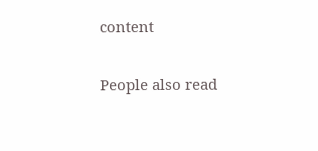content

People also read